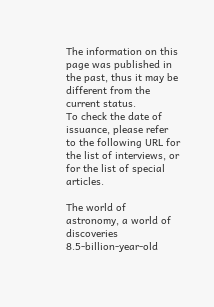The information on this page was published in the past, thus it may be different from the current status.
To check the date of issuance, please refer to the following URL for the list of interviews, or for the list of special articles.

The world of astronomy, a world of discoveries
8.5-billion-year-old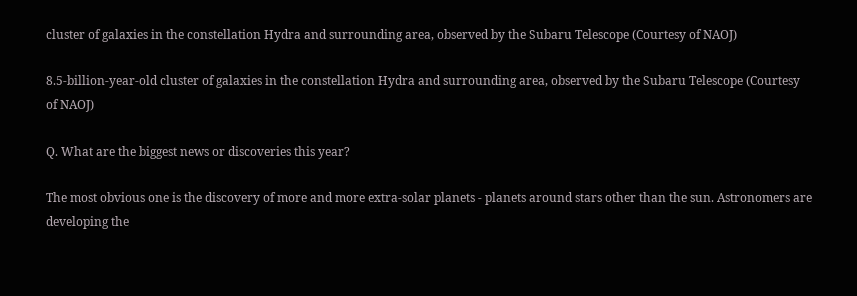cluster of galaxies in the constellation Hydra and surrounding area, observed by the Subaru Telescope (Courtesy of NAOJ)

8.5-billion-year-old cluster of galaxies in the constellation Hydra and surrounding area, observed by the Subaru Telescope (Courtesy of NAOJ)

Q. What are the biggest news or discoveries this year?

The most obvious one is the discovery of more and more extra-solar planets - planets around stars other than the sun. Astronomers are developing the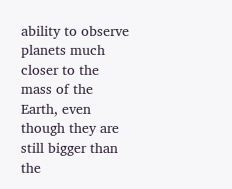ability to observe planets much closer to the mass of the Earth, even though they are still bigger than the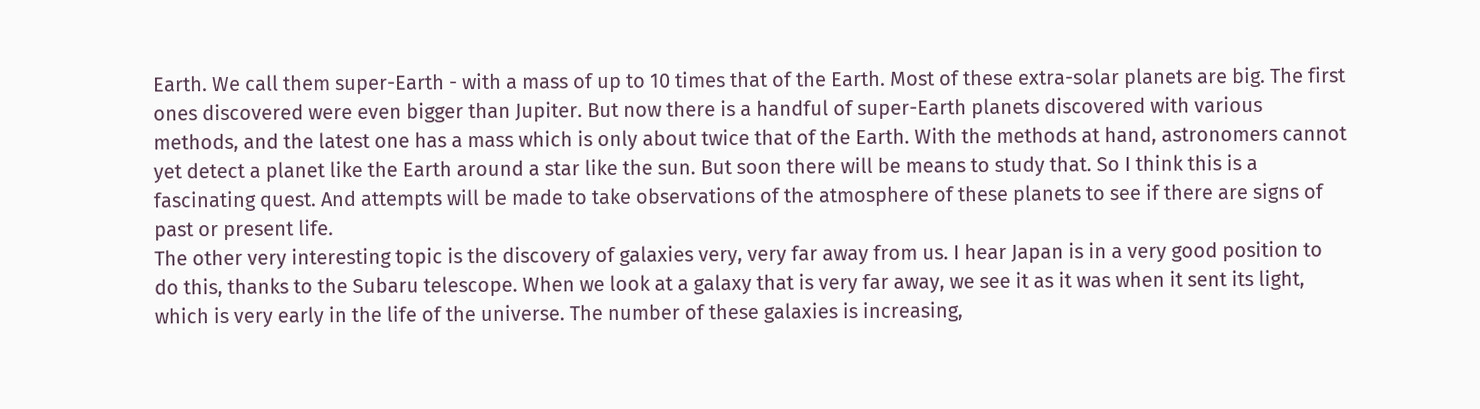Earth. We call them super-Earth - with a mass of up to 10 times that of the Earth. Most of these extra-solar planets are big. The first ones discovered were even bigger than Jupiter. But now there is a handful of super-Earth planets discovered with various methods, and the latest one has a mass which is only about twice that of the Earth. With the methods at hand, astronomers cannot yet detect a planet like the Earth around a star like the sun. But soon there will be means to study that. So I think this is a fascinating quest. And attempts will be made to take observations of the atmosphere of these planets to see if there are signs of past or present life.
The other very interesting topic is the discovery of galaxies very, very far away from us. I hear Japan is in a very good position to do this, thanks to the Subaru telescope. When we look at a galaxy that is very far away, we see it as it was when it sent its light, which is very early in the life of the universe. The number of these galaxies is increasing,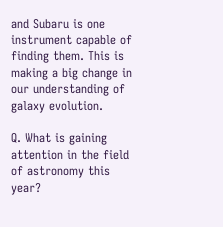and Subaru is one instrument capable of finding them. This is making a big change in our understanding of galaxy evolution.

Q. What is gaining attention in the field of astronomy this year?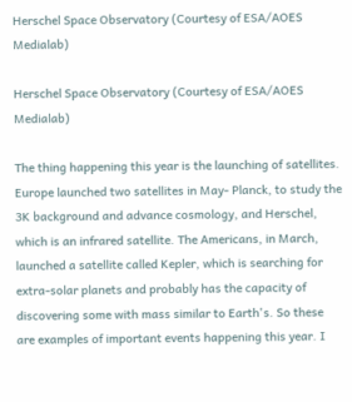Herschel Space Observatory (Courtesy of ESA/AOES Medialab)

Herschel Space Observatory (Courtesy of ESA/AOES Medialab)

The thing happening this year is the launching of satellites. Europe launched two satellites in May- Planck, to study the 3K background and advance cosmology, and Herschel, which is an infrared satellite. The Americans, in March, launched a satellite called Kepler, which is searching for extra-solar planets and probably has the capacity of discovering some with mass similar to Earth's. So these are examples of important events happening this year. I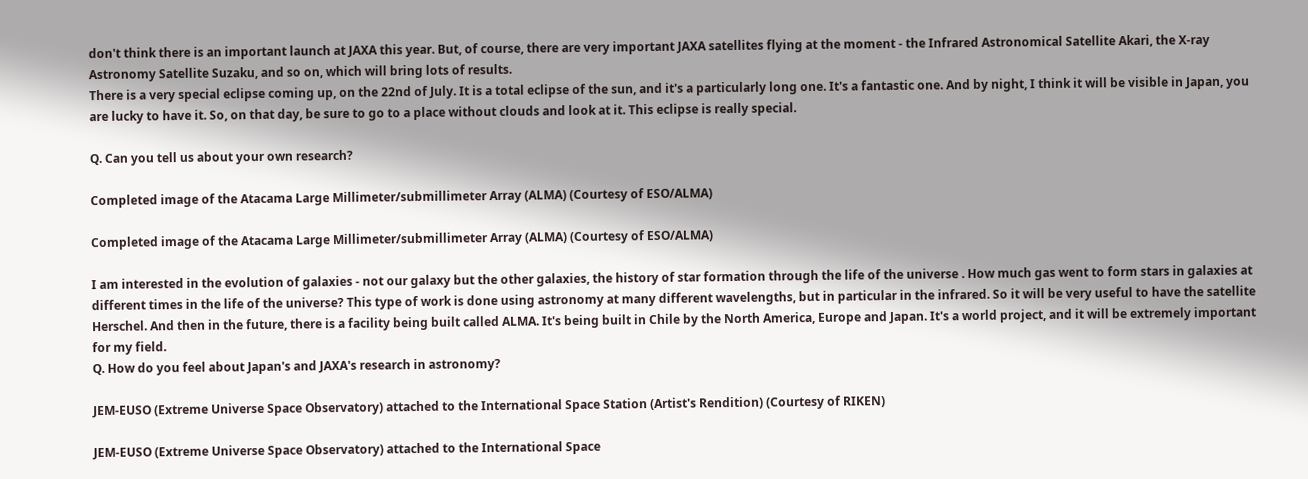don't think there is an important launch at JAXA this year. But, of course, there are very important JAXA satellites flying at the moment - the Infrared Astronomical Satellite Akari, the X-ray Astronomy Satellite Suzaku, and so on, which will bring lots of results.
There is a very special eclipse coming up, on the 22nd of July. It is a total eclipse of the sun, and it's a particularly long one. It's a fantastic one. And by night, I think it will be visible in Japan, you are lucky to have it. So, on that day, be sure to go to a place without clouds and look at it. This eclipse is really special.

Q. Can you tell us about your own research?

Completed image of the Atacama Large Millimeter/submillimeter Array (ALMA) (Courtesy of ESO/ALMA)

Completed image of the Atacama Large Millimeter/submillimeter Array (ALMA) (Courtesy of ESO/ALMA)

I am interested in the evolution of galaxies - not our galaxy but the other galaxies, the history of star formation through the life of the universe . How much gas went to form stars in galaxies at different times in the life of the universe? This type of work is done using astronomy at many different wavelengths, but in particular in the infrared. So it will be very useful to have the satellite Herschel. And then in the future, there is a facility being built called ALMA. It's being built in Chile by the North America, Europe and Japan. It's a world project, and it will be extremely important for my field.
Q. How do you feel about Japan's and JAXA's research in astronomy?

JEM-EUSO (Extreme Universe Space Observatory) attached to the International Space Station (Artist's Rendition) (Courtesy of RIKEN)

JEM-EUSO (Extreme Universe Space Observatory) attached to the International Space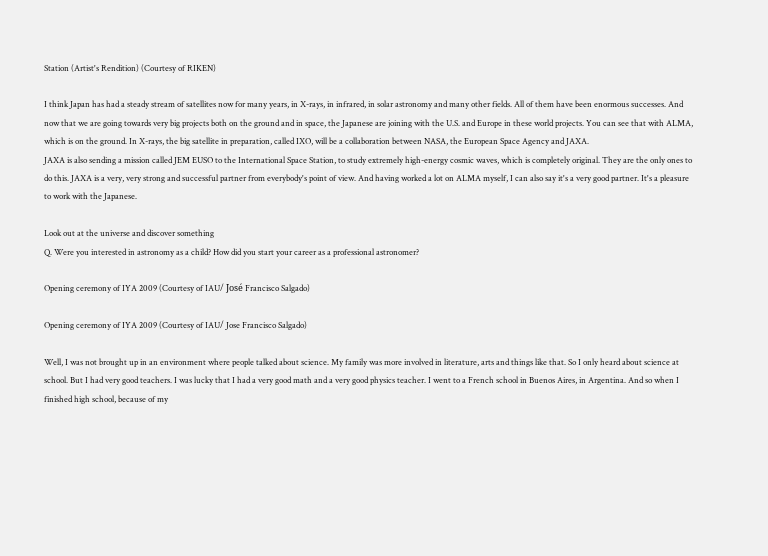Station (Artist's Rendition) (Courtesy of RIKEN)

I think Japan has had a steady stream of satellites now for many years, in X-rays, in infrared, in solar astronomy and many other fields. All of them have been enormous successes. And now that we are going towards very big projects both on the ground and in space, the Japanese are joining with the U.S. and Europe in these world projects. You can see that with ALMA, which is on the ground. In X-rays, the big satellite in preparation, called IXO, will be a collaboration between NASA, the European Space Agency and JAXA.
JAXA is also sending a mission called JEM EUSO to the International Space Station, to study extremely high-energy cosmic waves, which is completely original. They are the only ones to do this. JAXA is a very, very strong and successful partner from everybody's point of view. And having worked a lot on ALMA myself, I can also say it's a very good partner. It's a pleasure to work with the Japanese.

Look out at the universe and discover something
Q. Were you interested in astronomy as a child? How did you start your career as a professional astronomer?

Opening ceremony of IYA 2009 (Courtesy of IAU/ José Francisco Salgado)

Opening ceremony of IYA 2009 (Courtesy of IAU/ Jose Francisco Salgado)

Well, I was not brought up in an environment where people talked about science. My family was more involved in literature, arts and things like that. So I only heard about science at school. But I had very good teachers. I was lucky that I had a very good math and a very good physics teacher. I went to a French school in Buenos Aires, in Argentina. And so when I finished high school, because of my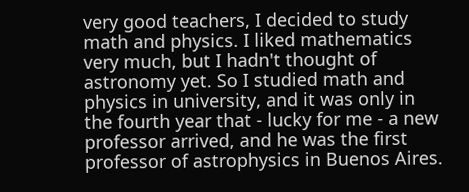very good teachers, I decided to study math and physics. I liked mathematics very much, but I hadn't thought of astronomy yet. So I studied math and physics in university, and it was only in the fourth year that - lucky for me - a new professor arrived, and he was the first professor of astrophysics in Buenos Aires.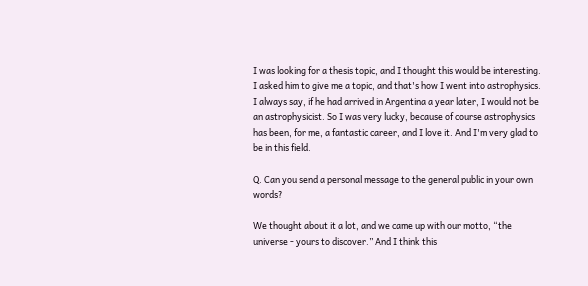I was looking for a thesis topic, and I thought this would be interesting. I asked him to give me a topic, and that's how I went into astrophysics. I always say, if he had arrived in Argentina a year later, I would not be an astrophysicist. So I was very lucky, because of course astrophysics has been, for me, a fantastic career, and I love it. And I'm very glad to be in this field.

Q. Can you send a personal message to the general public in your own words?

We thought about it a lot, and we came up with our motto, “the universe - yours to discover.” And I think this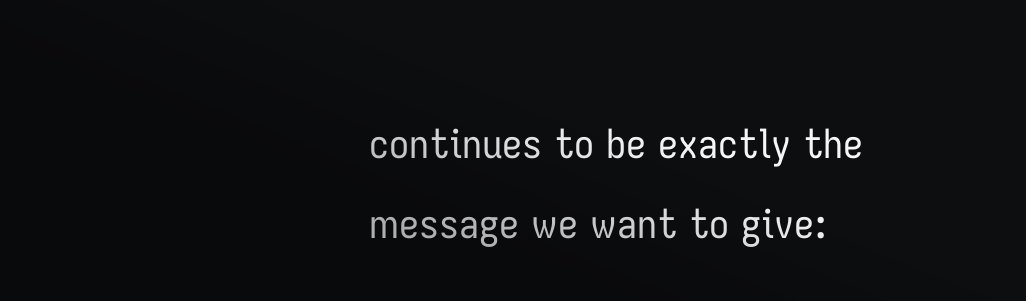continues to be exactly the message we want to give: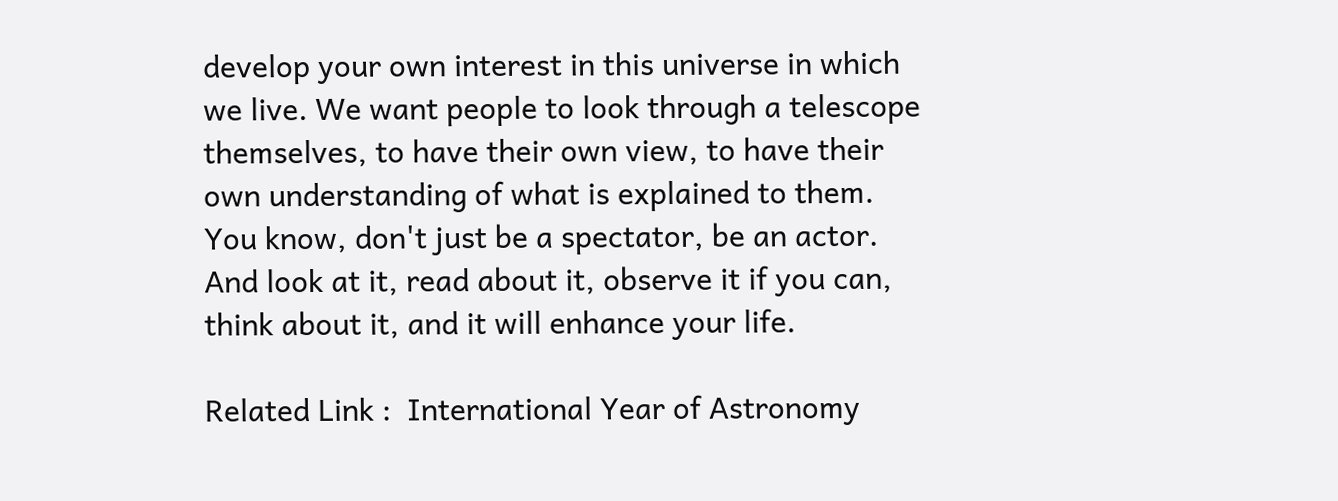develop your own interest in this universe in which we live. We want people to look through a telescope themselves, to have their own view, to have their own understanding of what is explained to them. You know, don't just be a spectator, be an actor. And look at it, read about it, observe it if you can, think about it, and it will enhance your life.

Related Link :  International Year of Astronomy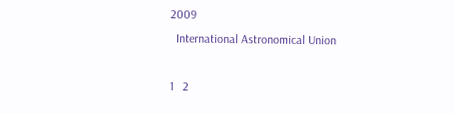2009
  International Astronomical Union

1   2